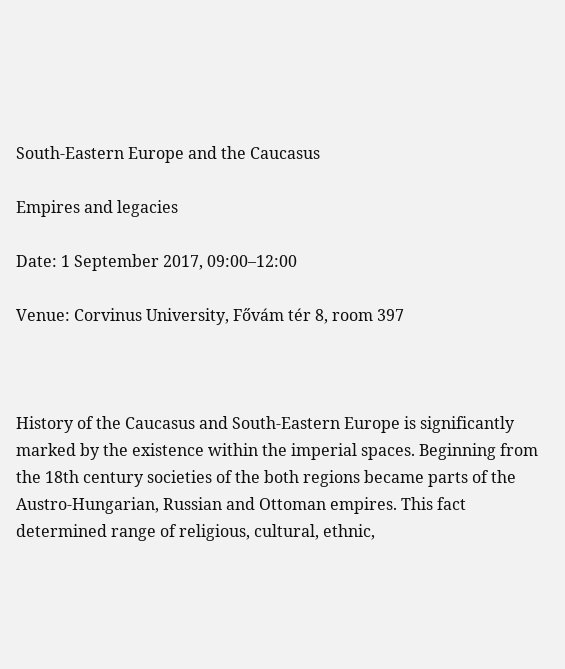South-Eastern Europe and the Caucasus

Empires and legacies

Date: 1 September 2017, 09:00–12:00

Venue: Corvinus University, Fővám tér 8, room 397



History of the Caucasus and South-Eastern Europe is significantly marked by the existence within the imperial spaces. Beginning from the 18th century societies of the both regions became parts of the Austro-Hungarian, Russian and Ottoman empires. This fact determined range of religious, cultural, ethnic,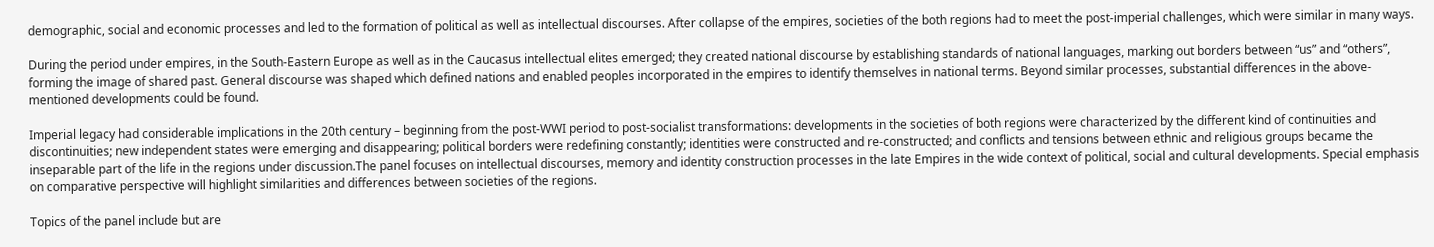demographic, social and economic processes and led to the formation of political as well as intellectual discourses. After collapse of the empires, societies of the both regions had to meet the post-imperial challenges, which were similar in many ways.

During the period under empires, in the South-Eastern Europe as well as in the Caucasus intellectual elites emerged; they created national discourse by establishing standards of national languages, marking out borders between “us” and “others”, forming the image of shared past. General discourse was shaped which defined nations and enabled peoples incorporated in the empires to identify themselves in national terms. Beyond similar processes, substantial differences in the above-mentioned developments could be found.

Imperial legacy had considerable implications in the 20th century – beginning from the post-WWI period to post-socialist transformations: developments in the societies of both regions were characterized by the different kind of continuities and discontinuities; new independent states were emerging and disappearing; political borders were redefining constantly; identities were constructed and re-constructed; and conflicts and tensions between ethnic and religious groups became the inseparable part of the life in the regions under discussion.The panel focuses on intellectual discourses, memory and identity construction processes in the late Empires in the wide context of political, social and cultural developments. Special emphasis on comparative perspective will highlight similarities and differences between societies of the regions.

Topics of the panel include but are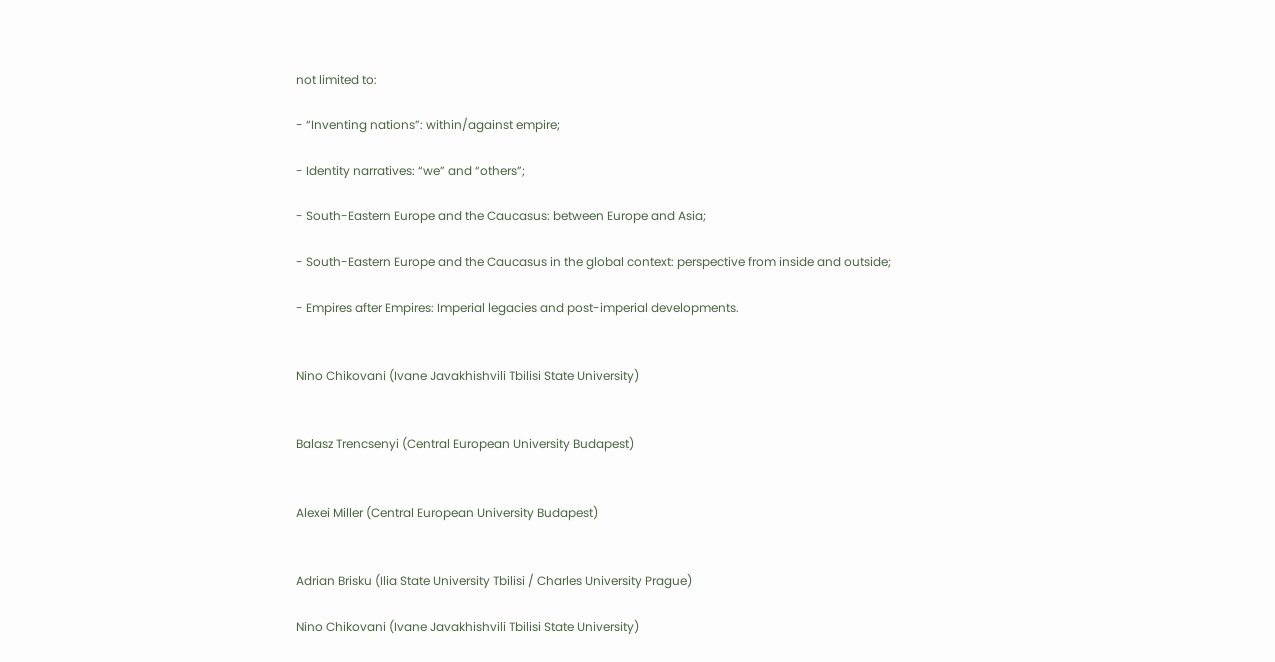not limited to:

- “Inventing nations”: within/against empire;

- Identity narratives: “we” and “others”;

- South-Eastern Europe and the Caucasus: between Europe and Asia;

- South-Eastern Europe and the Caucasus in the global context: perspective from inside and outside;

- Empires after Empires: Imperial legacies and post-imperial developments.


Nino Chikovani (Ivane Javakhishvili Tbilisi State University)


Balasz Trencsenyi (Central European University Budapest)


Alexei Miller (Central European University Budapest)


Adrian Brisku (Ilia State University Tbilisi / Charles University Prague)

Nino Chikovani (Ivane Javakhishvili Tbilisi State University)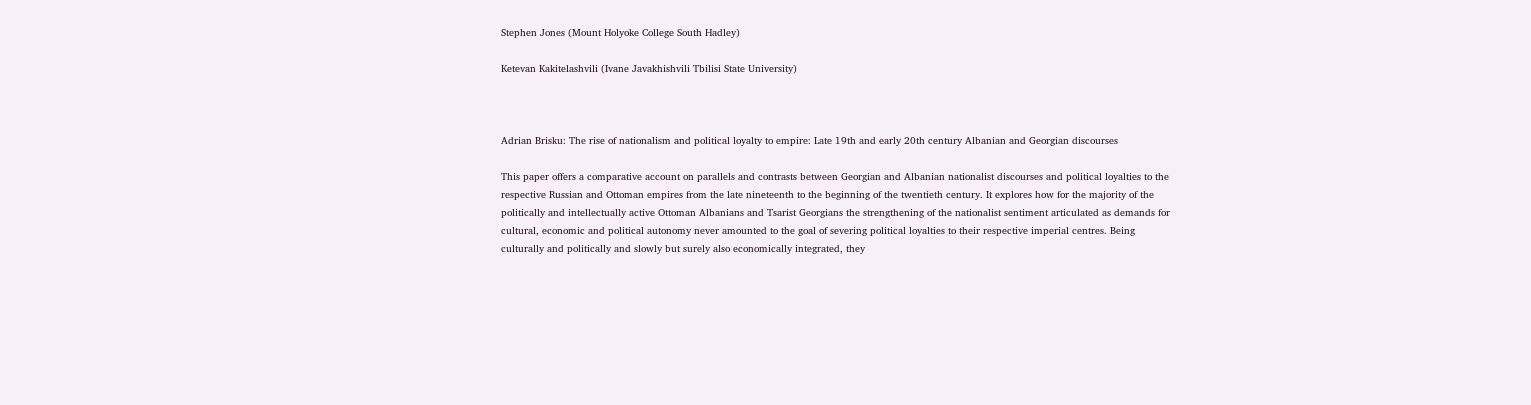Stephen Jones (Mount Holyoke College South Hadley)

Ketevan Kakitelashvili (Ivane Javakhishvili Tbilisi State University)



Adrian Brisku: The rise of nationalism and political loyalty to empire: Late 19th and early 20th century Albanian and Georgian discourses

This paper offers a comparative account on parallels and contrasts between Georgian and Albanian nationalist discourses and political loyalties to the respective Russian and Ottoman empires from the late nineteenth to the beginning of the twentieth century. It explores how for the majority of the politically and intellectually active Ottoman Albanians and Tsarist Georgians the strengthening of the nationalist sentiment articulated as demands for cultural, economic and political autonomy never amounted to the goal of severing political loyalties to their respective imperial centres. Being culturally and politically and slowly but surely also economically integrated, they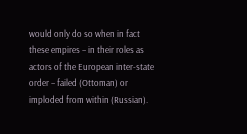would only do so when in fact these empires – in their roles as actors of the European inter-state order – failed (Ottoman) or imploded from within (Russian).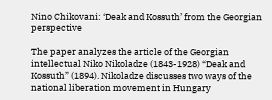Nino Chikovani: ‘Deak and Kossuth’ from the Georgian perspective

The paper analyzes the article of the Georgian intellectual Niko Nikoladze (1843-1928) “Deak and Kossuth” (1894). Nikoladze discusses two ways of the national liberation movement in Hungary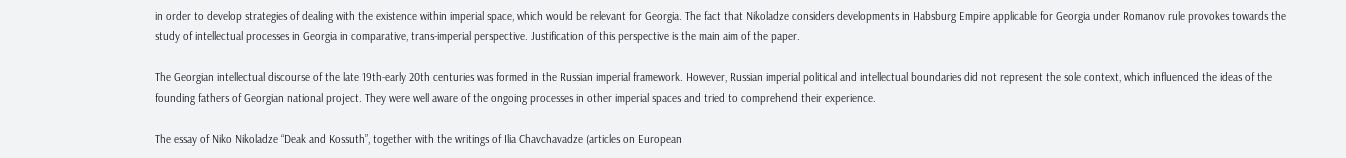in order to develop strategies of dealing with the existence within imperial space, which would be relevant for Georgia. The fact that Nikoladze considers developments in Habsburg Empire applicable for Georgia under Romanov rule provokes towards the study of intellectual processes in Georgia in comparative, trans-imperial perspective. Justification of this perspective is the main aim of the paper.

The Georgian intellectual discourse of the late 19th-early 20th centuries was formed in the Russian imperial framework. However, Russian imperial political and intellectual boundaries did not represent the sole context, which influenced the ideas of the founding fathers of Georgian national project. They were well aware of the ongoing processes in other imperial spaces and tried to comprehend their experience.

The essay of Niko Nikoladze “Deak and Kossuth”, together with the writings of Ilia Chavchavadze (articles on European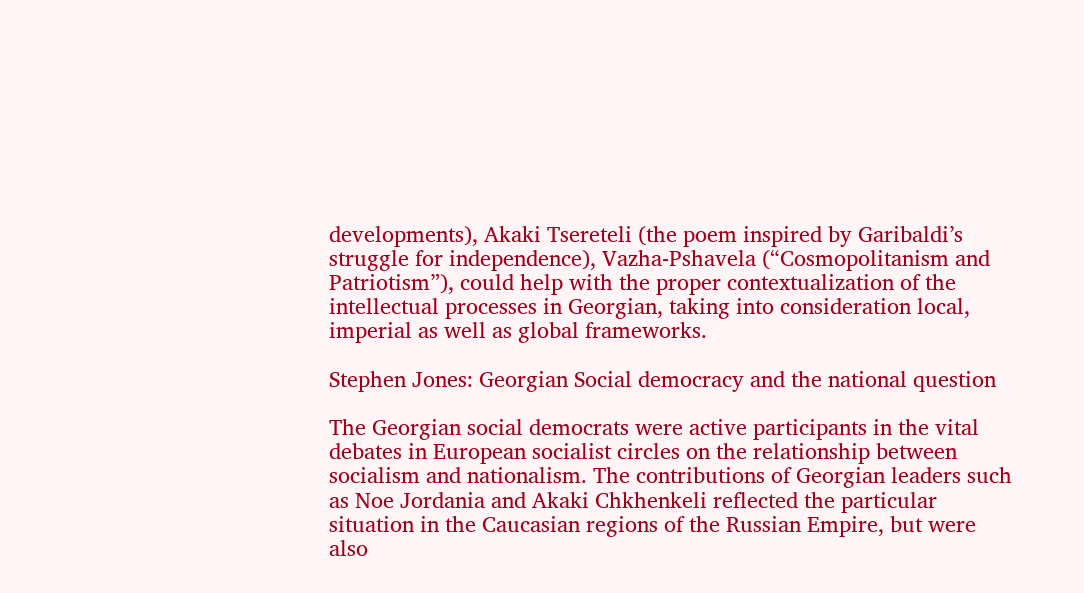developments), Akaki Tsereteli (the poem inspired by Garibaldi’s struggle for independence), Vazha-Pshavela (“Cosmopolitanism and Patriotism”), could help with the proper contextualization of the intellectual processes in Georgian, taking into consideration local, imperial as well as global frameworks.

Stephen Jones: Georgian Social democracy and the national question

The Georgian social democrats were active participants in the vital debates in European socialist circles on the relationship between socialism and nationalism. The contributions of Georgian leaders such as Noe Jordania and Akaki Chkhenkeli reflected the particular situation in the Caucasian regions of the Russian Empire, but were also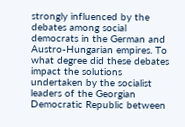strongly influenced by the debates among social democrats in the German and Austro-Hungarian empires. To what degree did these debates impact the solutions undertaken by the socialist leaders of the Georgian Democratic Republic between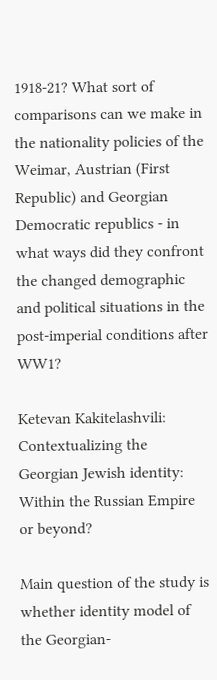1918-21? What sort of comparisons can we make in the nationality policies of the Weimar, Austrian (First Republic) and Georgian Democratic republics - in what ways did they confront the changed demographic and political situations in the post-imperial conditions after WW1?

Ketevan Kakitelashvili: Contextualizing the Georgian Jewish identity: Within the Russian Empire or beyond?

Main question of the study is whether identity model of the Georgian-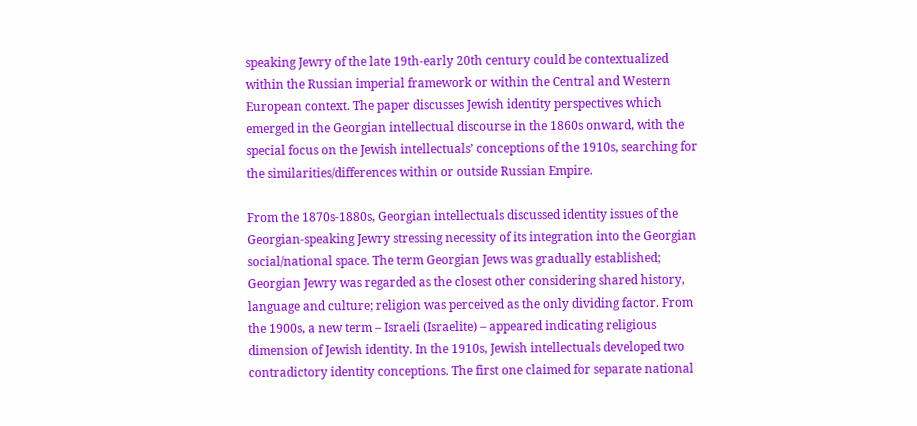speaking Jewry of the late 19th-early 20th century could be contextualized within the Russian imperial framework or within the Central and Western European context. The paper discusses Jewish identity perspectives which emerged in the Georgian intellectual discourse in the 1860s onward, with the special focus on the Jewish intellectuals’ conceptions of the 1910s, searching for the similarities/differences within or outside Russian Empire.

From the 1870s-1880s, Georgian intellectuals discussed identity issues of the Georgian-speaking Jewry stressing necessity of its integration into the Georgian social/national space. The term Georgian Jews was gradually established; Georgian Jewry was regarded as the closest other considering shared history, language and culture; religion was perceived as the only dividing factor. From the 1900s, a new term – Israeli (Israelite) – appeared indicating religious dimension of Jewish identity. In the 1910s, Jewish intellectuals developed two contradictory identity conceptions. The first one claimed for separate national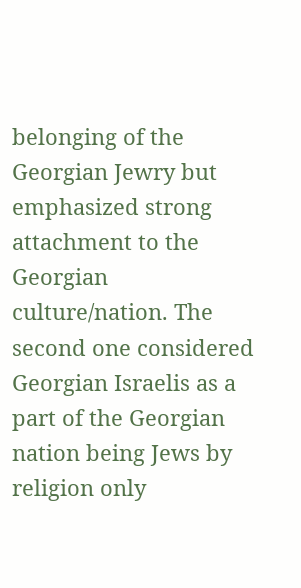belonging of the Georgian Jewry but emphasized strong attachment to the Georgian culture/nation. The second one considered Georgian Israelis as a part of the Georgian nation being Jews by religion only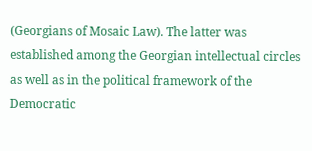(Georgians of Mosaic Law). The latter was established among the Georgian intellectual circles as well as in the political framework of the Democratic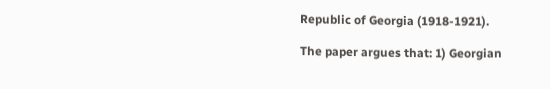Republic of Georgia (1918-1921).

The paper argues that: 1) Georgian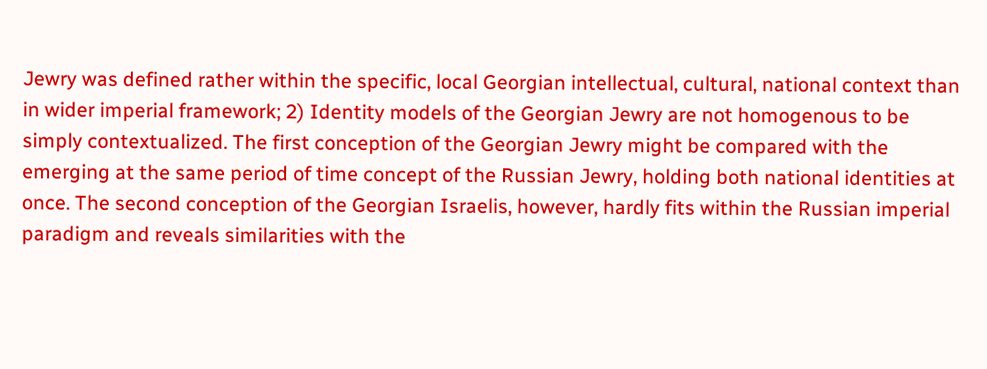Jewry was defined rather within the specific, local Georgian intellectual, cultural, national context than in wider imperial framework; 2) Identity models of the Georgian Jewry are not homogenous to be simply contextualized. The first conception of the Georgian Jewry might be compared with the emerging at the same period of time concept of the Russian Jewry, holding both national identities at once. The second conception of the Georgian Israelis, however, hardly fits within the Russian imperial paradigm and reveals similarities with the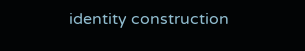identity construction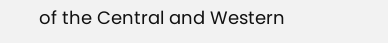of the Central and Western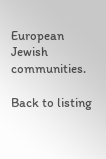European Jewish communities.

Back to listing